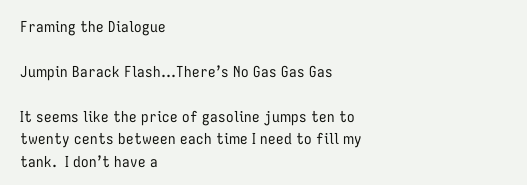Framing the Dialogue

Jumpin Barack Flash…There’s No Gas Gas Gas

It seems like the price of gasoline jumps ten to twenty cents between each time I need to fill my tank.  I don’t have a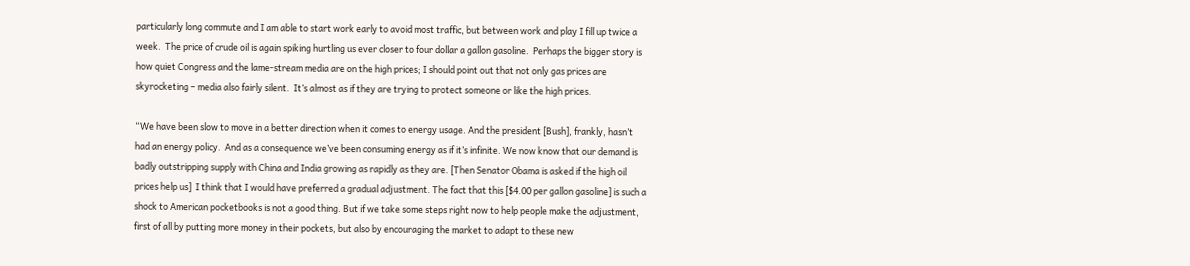particularly long commute and I am able to start work early to avoid most traffic, but between work and play I fill up twice a week.  The price of crude oil is again spiking hurtling us ever closer to four dollar a gallon gasoline.  Perhaps the bigger story is how quiet Congress and the lame-stream media are on the high prices; I should point out that not only gas prices are skyrocketing – media also fairly silent.  It’s almost as if they are trying to protect someone or like the high prices.

“We have been slow to move in a better direction when it comes to energy usage. And the president [Bush], frankly, hasn’t had an energy policy.  And as a consequence we’ve been consuming energy as if it’s infinite. We now know that our demand is badly outstripping supply with China and India growing as rapidly as they are. [Then Senator Obama is asked if the high oil prices help us]  I think that I would have preferred a gradual adjustment. The fact that this [$4.00 per gallon gasoline] is such a shock to American pocketbooks is not a good thing. But if we take some steps right now to help people make the adjustment, first of all by putting more money in their pockets, but also by encouraging the market to adapt to these new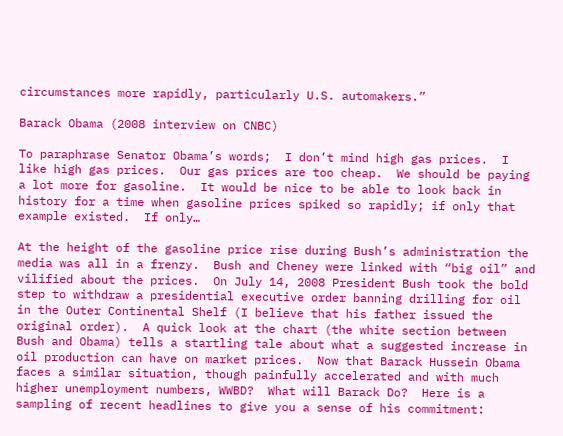circumstances more rapidly, particularly U.S. automakers.”

Barack Obama (2008 interview on CNBC)

To paraphrase Senator Obama’s words;  I don’t mind high gas prices.  I like high gas prices.  Our gas prices are too cheap.  We should be paying a lot more for gasoline.  It would be nice to be able to look back in history for a time when gasoline prices spiked so rapidly; if only that example existed.  If only…

At the height of the gasoline price rise during Bush’s administration the media was all in a frenzy.  Bush and Cheney were linked with “big oil” and vilified about the prices.  On July 14, 2008 President Bush took the bold step to withdraw a presidential executive order banning drilling for oil in the Outer Continental Shelf (I believe that his father issued the original order).  A quick look at the chart (the white section between Bush and Obama) tells a startling tale about what a suggested increase in oil production can have on market prices.  Now that Barack Hussein Obama faces a similar situation, though painfully accelerated and with much higher unemployment numbers, WWBD?  What will Barack Do?  Here is a sampling of recent headlines to give you a sense of his commitment: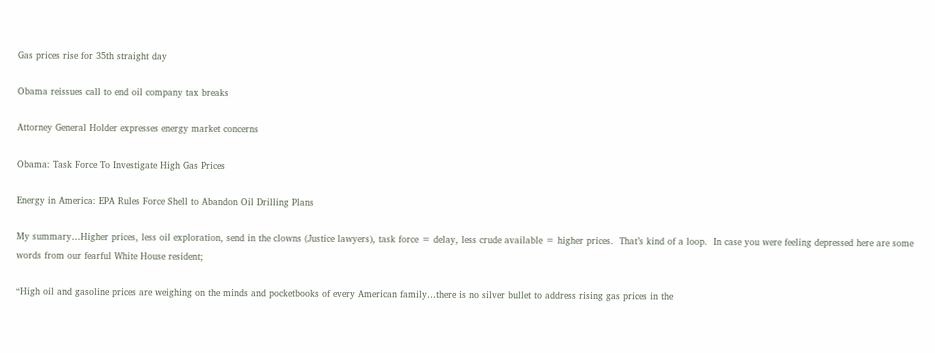Gas prices rise for 35th straight day

Obama reissues call to end oil company tax breaks

Attorney General Holder expresses energy market concerns

Obama: Task Force To Investigate High Gas Prices

Energy in America: EPA Rules Force Shell to Abandon Oil Drilling Plans

My summary…Higher prices, less oil exploration, send in the clowns (Justice lawyers), task force = delay, less crude available = higher prices.  That’s kind of a loop.  In case you were feeling depressed here are some words from our fearful White House resident;

“High oil and gasoline prices are weighing on the minds and pocketbooks of every American family…there is no silver bullet to address rising gas prices in the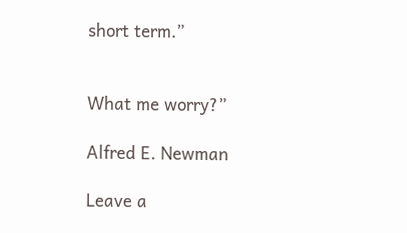short term.”


What me worry?”

Alfred E. Newman

Leave a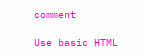comment

Use basic HTML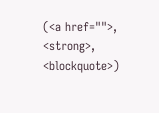(<a href="">, <strong>, <blockquote>)